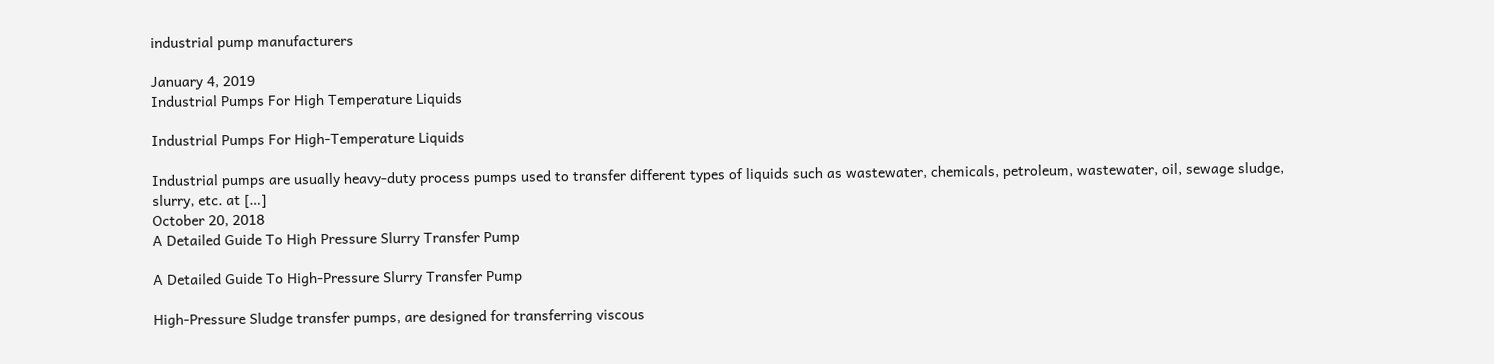industrial pump manufacturers

January 4, 2019
Industrial Pumps For High Temperature Liquids

Industrial Pumps For High-Temperature Liquids

Industrial pumps are usually heavy-duty process pumps used to transfer different types of liquids such as wastewater, chemicals, petroleum, wastewater, oil, sewage sludge, slurry, etc. at […]
October 20, 2018
A Detailed Guide To High Pressure Slurry Transfer Pump

A Detailed Guide To High-Pressure Slurry Transfer Pump

High-Pressure Sludge transfer pumps, are designed for transferring viscous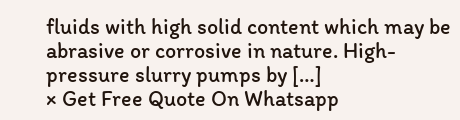fluids with high solid content which may be abrasive or corrosive in nature. High-pressure slurry pumps by […]
× Get Free Quote On Whatsapp